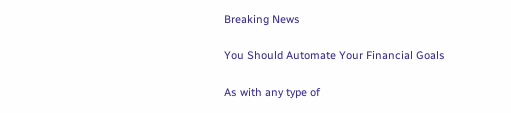Breaking News

You Should Automate Your Financial Goals

As with any type of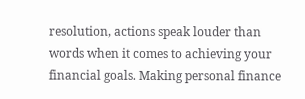resolution, actions speak louder than words when it comes to achieving your financial goals. Making personal finance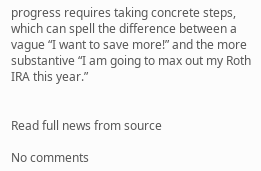progress requires taking concrete steps, which can spell the difference between a vague “I want to save more!” and the more substantive “I am going to max out my Roth IRA this year.”


Read full news from source

No comments